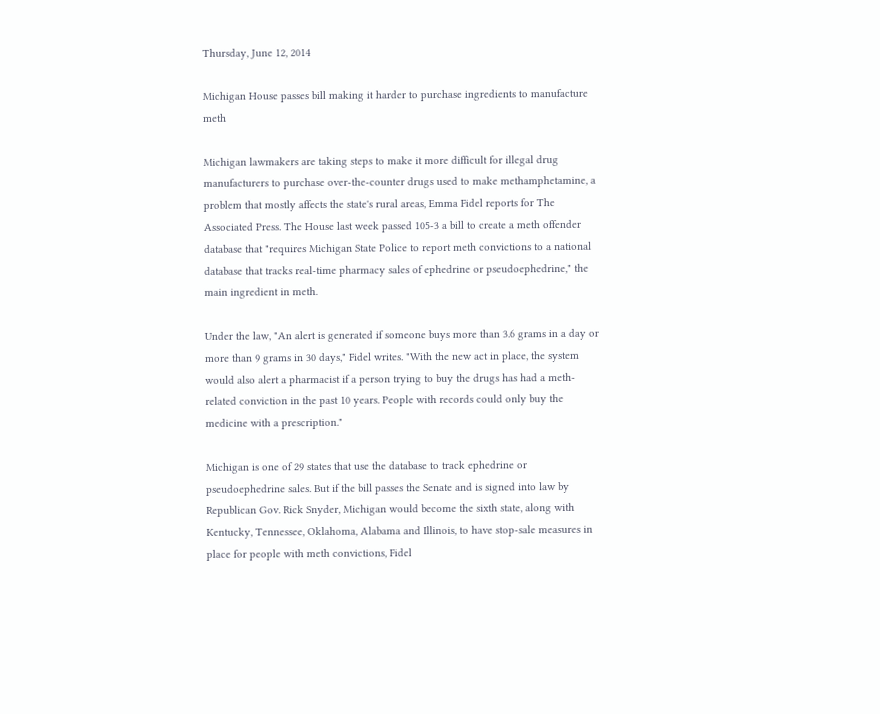Thursday, June 12, 2014

Michigan House passes bill making it harder to purchase ingredients to manufacture meth

Michigan lawmakers are taking steps to make it more difficult for illegal drug manufacturers to purchase over-the-counter drugs used to make methamphetamine, a problem that mostly affects the state's rural areas, Emma Fidel reports for The Associated Press. The House last week passed 105-3 a bill to create a meth offender database that "requires Michigan State Police to report meth convictions to a national database that tracks real-time pharmacy sales of ephedrine or pseudoephedrine," the main ingredient in meth.

Under the law, "An alert is generated if someone buys more than 3.6 grams in a day or more than 9 grams in 30 days," Fidel writes. "With the new act in place, the system would also alert a pharmacist if a person trying to buy the drugs has had a meth-related conviction in the past 10 years. People with records could only buy the medicine with a prescription."

Michigan is one of 29 states that use the database to track ephedrine or pseudoephedrine sales. But if the bill passes the Senate and is signed into law by Republican Gov. Rick Snyder, Michigan would become the sixth state, along with Kentucky, Tennessee, Oklahoma, Alabama and Illinois, to have stop-sale measures in place for people with meth convictions, Fidel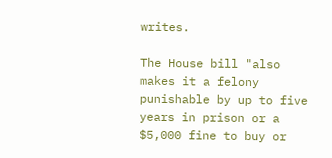writes.

The House bill "also makes it a felony punishable by up to five years in prison or a $5,000 fine to buy or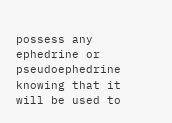possess any ephedrine or pseudoephedrine knowing that it will be used to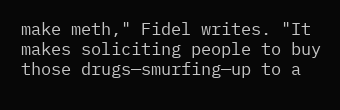make meth," Fidel writes. "It makes soliciting people to buy those drugs—smurfing—up to a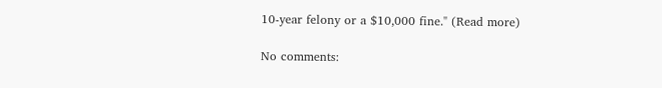10-year felony or a $10,000 fine." (Read more)

No comments: